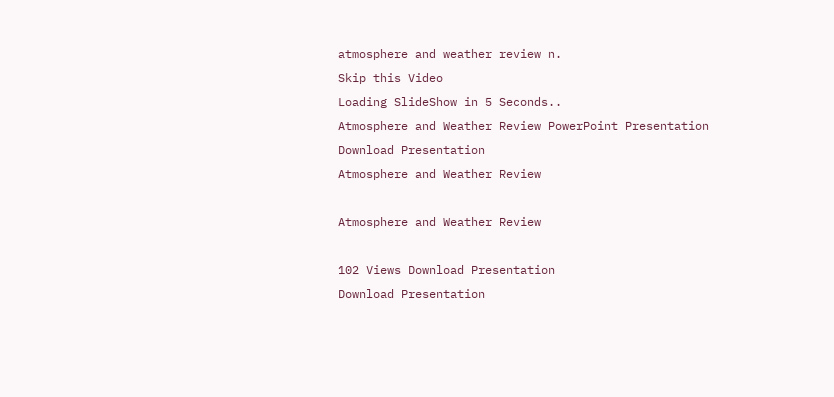atmosphere and weather review n.
Skip this Video
Loading SlideShow in 5 Seconds..
Atmosphere and Weather Review PowerPoint Presentation
Download Presentation
Atmosphere and Weather Review

Atmosphere and Weather Review

102 Views Download Presentation
Download Presentation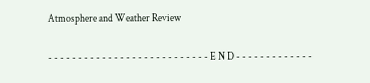Atmosphere and Weather Review

- - - - - - - - - - - - - - - - - - - - - - - - - - - E N D - - - - - - - - - - - - -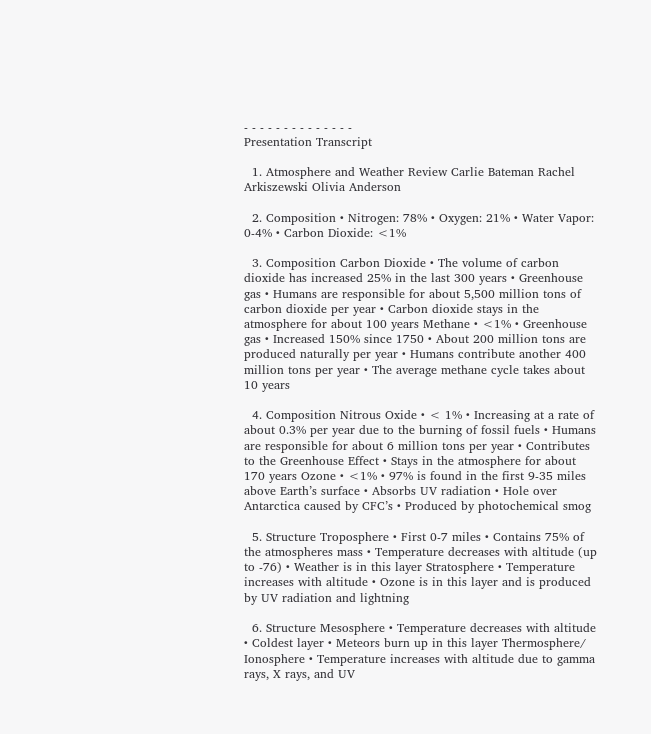- - - - - - - - - - - - - -
Presentation Transcript

  1. Atmosphere and Weather Review Carlie Bateman Rachel Arkiszewski Olivia Anderson

  2. Composition • Nitrogen: 78% • Oxygen: 21% • Water Vapor: 0-4% • Carbon Dioxide: <1%

  3. Composition Carbon Dioxide • The volume of carbon dioxide has increased 25% in the last 300 years • Greenhouse gas • Humans are responsible for about 5,500 million tons of carbon dioxide per year • Carbon dioxide stays in the atmosphere for about 100 years Methane • <1% • Greenhouse gas • Increased 150% since 1750 • About 200 million tons are produced naturally per year • Humans contribute another 400 million tons per year • The average methane cycle takes about 10 years

  4. Composition Nitrous Oxide • < 1% • Increasing at a rate of about 0.3% per year due to the burning of fossil fuels • Humans are responsible for about 6 million tons per year • Contributes to the Greenhouse Effect • Stays in the atmosphere for about 170 years Ozone • <1% • 97% is found in the first 9-35 miles above Earth’s surface • Absorbs UV radiation • Hole over Antarctica caused by CFC’s • Produced by photochemical smog

  5. Structure Troposphere • First 0-7 miles • Contains 75% of the atmospheres mass • Temperature decreases with altitude (up to -76) • Weather is in this layer Stratosphere • Temperature increases with altitude • Ozone is in this layer and is produced by UV radiation and lightning

  6. Structure Mesosphere • Temperature decreases with altitude • Coldest layer • Meteors burn up in this layer Thermosphere/ Ionosphere • Temperature increases with altitude due to gamma rays, X rays, and UV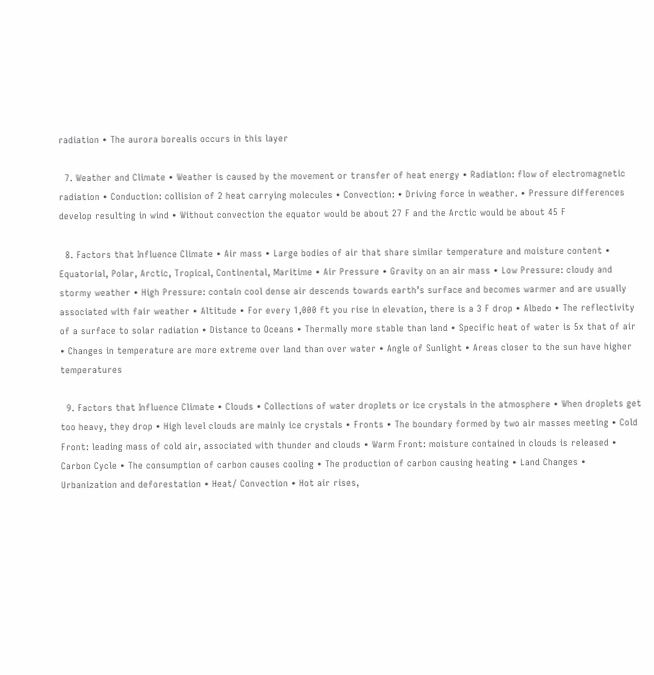radiation • The aurora borealis occurs in this layer

  7. Weather and Climate • Weather is caused by the movement or transfer of heat energy • Radiation: flow of electromagnetic radiation • Conduction: collision of 2 heat carrying molecules • Convection: • Driving force in weather. • Pressure differences develop resulting in wind • Without convection the equator would be about 27 F and the Arctic would be about 45 F

  8. Factors that Influence Climate • Air mass • Large bodies of air that share similar temperature and moisture content • Equatorial, Polar, Arctic, Tropical, Continental, Maritime • Air Pressure • Gravity on an air mass • Low Pressure: cloudy and stormy weather • High Pressure: contain cool dense air descends towards earth’s surface and becomes warmer and are usually associated with fair weather • Altitude • For every 1,000 ft you rise in elevation, there is a 3 F drop • Albedo • The reflectivity of a surface to solar radiation • Distance to Oceans • Thermally more stable than land • Specific heat of water is 5x that of air • Changes in temperature are more extreme over land than over water • Angle of Sunlight • Areas closer to the sun have higher temperatures

  9. Factors that Influence Climate • Clouds • Collections of water droplets or ice crystals in the atmosphere • When droplets get too heavy, they drop • High level clouds are mainly ice crystals • Fronts • The boundary formed by two air masses meeting • Cold Front: leading mass of cold air, associated with thunder and clouds • Warm Front: moisture contained in clouds is released • Carbon Cycle • The consumption of carbon causes cooling • The production of carbon causing heating • Land Changes • Urbanization and deforestation • Heat/ Convection • Hot air rises,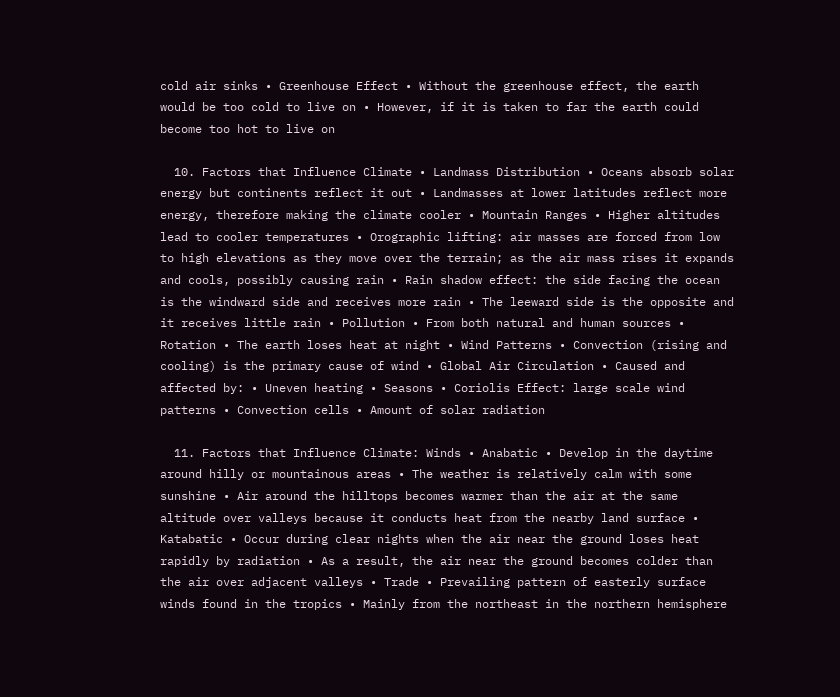cold air sinks • Greenhouse Effect • Without the greenhouse effect, the earth would be too cold to live on • However, if it is taken to far the earth could become too hot to live on

  10. Factors that Influence Climate • Landmass Distribution • Oceans absorb solar energy but continents reflect it out • Landmasses at lower latitudes reflect more energy, therefore making the climate cooler • Mountain Ranges • Higher altitudes lead to cooler temperatures • Orographic lifting: air masses are forced from low to high elevations as they move over the terrain; as the air mass rises it expands and cools, possibly causing rain • Rain shadow effect: the side facing the ocean is the windward side and receives more rain • The leeward side is the opposite and it receives little rain • Pollution • From both natural and human sources • Rotation • The earth loses heat at night • Wind Patterns • Convection (rising and cooling) is the primary cause of wind • Global Air Circulation • Caused and affected by: • Uneven heating • Seasons • Coriolis Effect: large scale wind patterns • Convection cells • Amount of solar radiation

  11. Factors that Influence Climate: Winds • Anabatic • Develop in the daytime around hilly or mountainous areas • The weather is relatively calm with some sunshine • Air around the hilltops becomes warmer than the air at the same altitude over valleys because it conducts heat from the nearby land surface • Katabatic • Occur during clear nights when the air near the ground loses heat rapidly by radiation • As a result, the air near the ground becomes colder than the air over adjacent valleys • Trade • Prevailing pattern of easterly surface winds found in the tropics • Mainly from the northeast in the northern hemisphere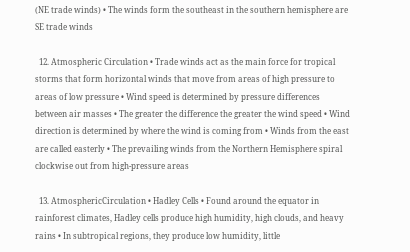(NE trade winds) • The winds form the southeast in the southern hemisphere are SE trade winds

  12. Atmospheric Circulation • Trade winds act as the main force for tropical storms that form horizontal winds that move from areas of high pressure to areas of low pressure • Wind speed is determined by pressure differences between air masses • The greater the difference the greater the wind speed • Wind direction is determined by where the wind is coming from • Winds from the east are called easterly • The prevailing winds from the Northern Hemisphere spiral clockwise out from high-pressure areas

  13. AtmosphericCirculation • Hadley Cells • Found around the equator in rainforest climates, Hadley cells produce high humidity, high clouds, and heavy rains • In subtropical regions, they produce low humidity, little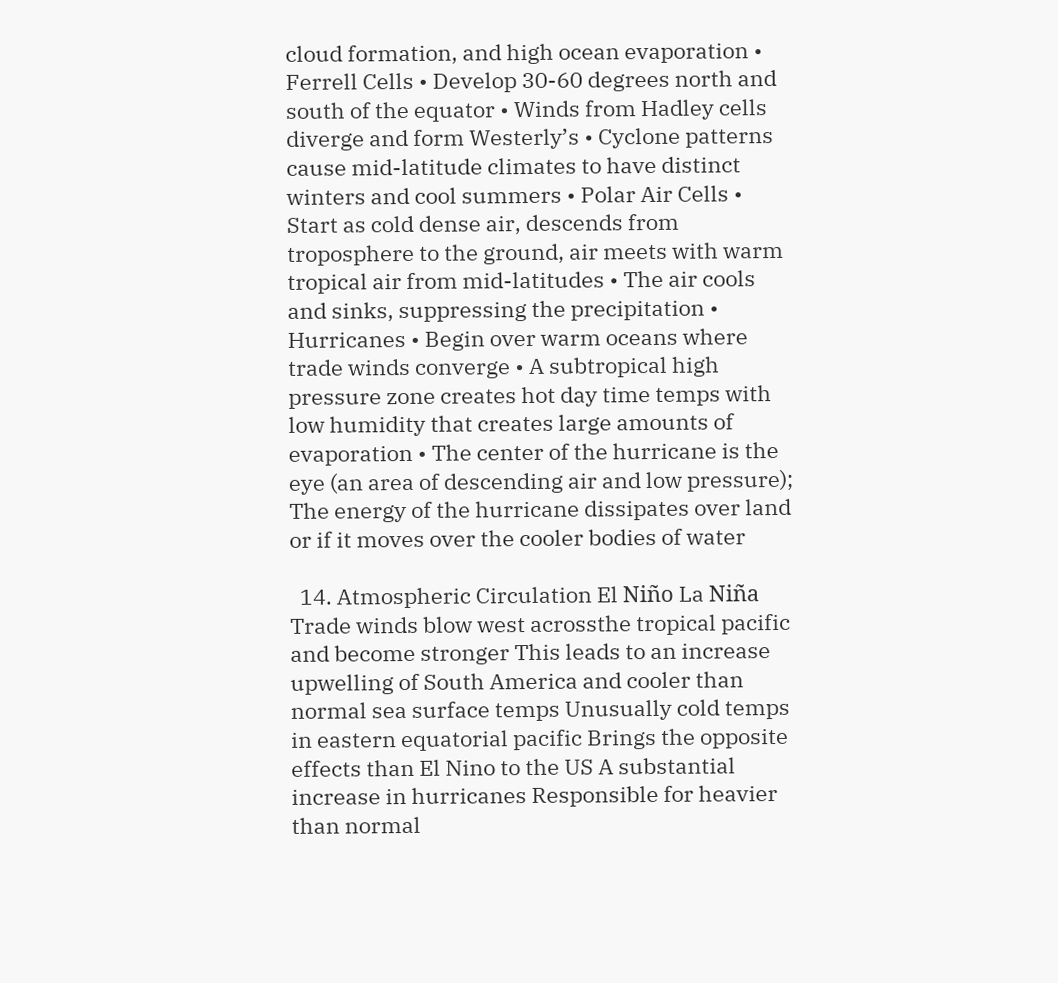cloud formation, and high ocean evaporation • Ferrell Cells • Develop 30-60 degrees north and south of the equator • Winds from Hadley cells diverge and form Westerly’s • Cyclone patterns cause mid-latitude climates to have distinct winters and cool summers • Polar Air Cells • Start as cold dense air, descends from troposphere to the ground, air meets with warm tropical air from mid-latitudes • The air cools and sinks, suppressing the precipitation • Hurricanes • Begin over warm oceans where trade winds converge • A subtropical high pressure zone creates hot day time temps with low humidity that creates large amounts of evaporation • The center of the hurricane is the eye (an area of descending air and low pressure); The energy of the hurricane dissipates over land or if it moves over the cooler bodies of water

  14. Atmospheric Circulation El Niño La Niña Trade winds blow west acrossthe tropical pacific and become stronger This leads to an increase upwelling of South America and cooler than normal sea surface temps Unusually cold temps in eastern equatorial pacific Brings the opposite effects than El Nino to the US A substantial increase in hurricanes Responsible for heavier than normal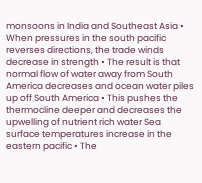monsoons in India and Southeast Asia • When pressures in the south pacific reverses directions, the trade winds decrease in strength • The result is that normal flow of water away from South America decreases and ocean water piles up off South America • This pushes the thermocline deeper and decreases the upwelling of nutrient rich water Sea surface temperatures increase in the eastern pacific • The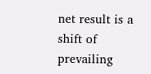net result is a shift of prevailing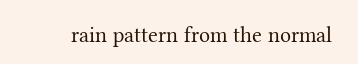rain pattern from the normal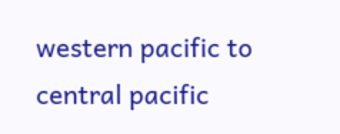western pacific to central pacific